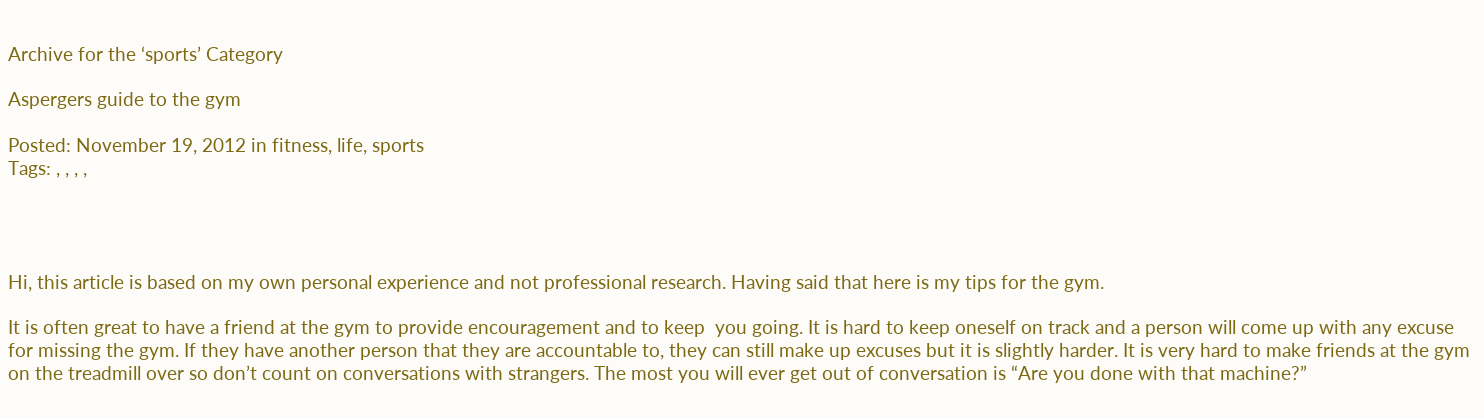Archive for the ‘sports’ Category

Aspergers guide to the gym

Posted: November 19, 2012 in fitness, life, sports
Tags: , , , ,




Hi, this article is based on my own personal experience and not professional research. Having said that here is my tips for the gym.

It is often great to have a friend at the gym to provide encouragement and to keep  you going. It is hard to keep oneself on track and a person will come up with any excuse for missing the gym. If they have another person that they are accountable to, they can still make up excuses but it is slightly harder. It is very hard to make friends at the gym on the treadmill over so don’t count on conversations with strangers. The most you will ever get out of conversation is “Are you done with that machine?”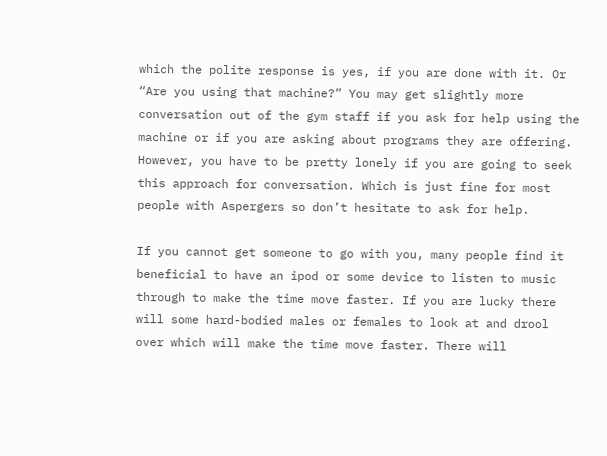which the polite response is yes, if you are done with it. Or “Are you using that machine?” You may get slightly more conversation out of the gym staff if you ask for help using the machine or if you are asking about programs they are offering. However, you have to be pretty lonely if you are going to seek this approach for conversation. Which is just fine for most people with Aspergers so don’t hesitate to ask for help.

If you cannot get someone to go with you, many people find it beneficial to have an ipod or some device to listen to music through to make the time move faster. If you are lucky there will some hard-bodied males or females to look at and drool over which will make the time move faster. There will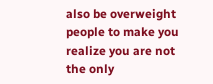also be overweight people to make you realize you are not the only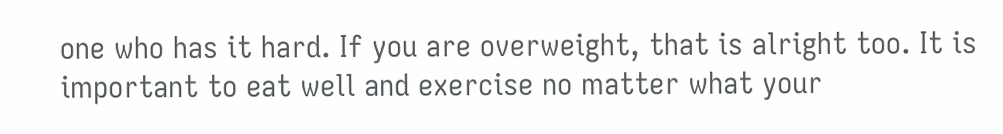one who has it hard. If you are overweight, that is alright too. It is important to eat well and exercise no matter what your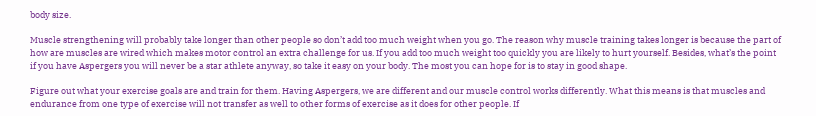body size.

Muscle strengthening will probably take longer than other people so don’t add too much weight when you go. The reason why muscle training takes longer is because the part of how are muscles are wired which makes motor control an extra challenge for us. If you add too much weight too quickly you are likely to hurt yourself. Besides, what’s the point if you have Aspergers you will never be a star athlete anyway, so take it easy on your body. The most you can hope for is to stay in good shape.

Figure out what your exercise goals are and train for them. Having Aspergers, we are different and our muscle control works differently. What this means is that muscles and endurance from one type of exercise will not transfer as well to other forms of exercise as it does for other people. If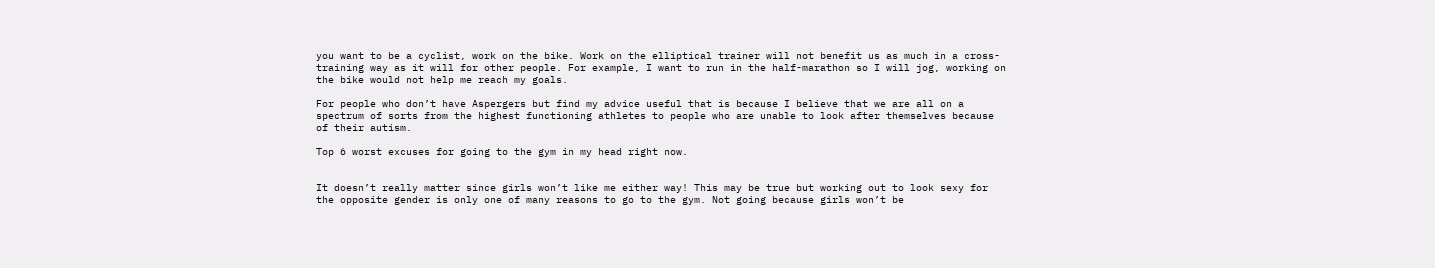you want to be a cyclist, work on the bike. Work on the elliptical trainer will not benefit us as much in a cross-training way as it will for other people. For example, I want to run in the half-marathon so I will jog, working on the bike would not help me reach my goals.

For people who don’t have Aspergers but find my advice useful that is because I believe that we are all on a spectrum of sorts from the highest functioning athletes to people who are unable to look after themselves because of their autism.

Top 6 worst excuses for going to the gym in my head right now.


It doesn’t really matter since girls won’t like me either way! This may be true but working out to look sexy for the opposite gender is only one of many reasons to go to the gym. Not going because girls won’t be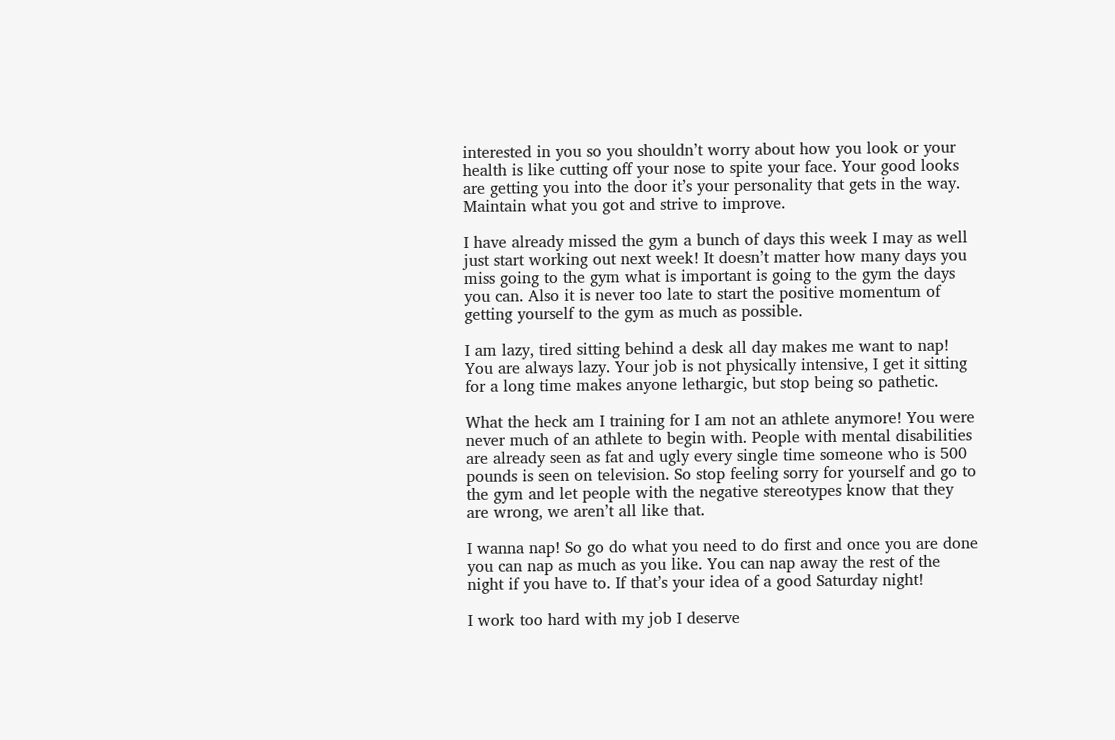interested in you so you shouldn’t worry about how you look or your health is like cutting off your nose to spite your face. Your good looks are getting you into the door it’s your personality that gets in the way. Maintain what you got and strive to improve.

I have already missed the gym a bunch of days this week I may as well just start working out next week! It doesn’t matter how many days you miss going to the gym what is important is going to the gym the days you can. Also it is never too late to start the positive momentum of getting yourself to the gym as much as possible.

I am lazy, tired sitting behind a desk all day makes me want to nap! You are always lazy. Your job is not physically intensive, I get it sitting for a long time makes anyone lethargic, but stop being so pathetic.

What the heck am I training for I am not an athlete anymore! You were never much of an athlete to begin with. People with mental disabilities are already seen as fat and ugly every single time someone who is 500 pounds is seen on television. So stop feeling sorry for yourself and go to the gym and let people with the negative stereotypes know that they are wrong, we aren’t all like that.

I wanna nap! So go do what you need to do first and once you are done you can nap as much as you like. You can nap away the rest of the night if you have to. If that’s your idea of a good Saturday night!

I work too hard with my job I deserve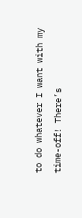to do whatever I want with my time-off! There’s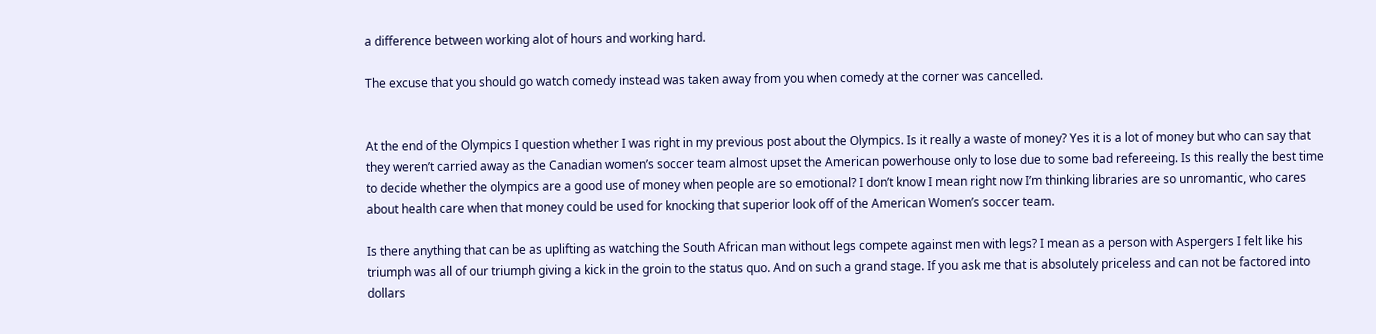a difference between working alot of hours and working hard.

The excuse that you should go watch comedy instead was taken away from you when comedy at the corner was cancelled.


At the end of the Olympics I question whether I was right in my previous post about the Olympics. Is it really a waste of money? Yes it is a lot of money but who can say that they weren’t carried away as the Canadian women’s soccer team almost upset the American powerhouse only to lose due to some bad refereeing. Is this really the best time to decide whether the olympics are a good use of money when people are so emotional? I don’t know I mean right now I’m thinking libraries are so unromantic, who cares about health care when that money could be used for knocking that superior look off of the American Women’s soccer team.

Is there anything that can be as uplifting as watching the South African man without legs compete against men with legs? I mean as a person with Aspergers I felt like his triumph was all of our triumph giving a kick in the groin to the status quo. And on such a grand stage. If you ask me that is absolutely priceless and can not be factored into dollars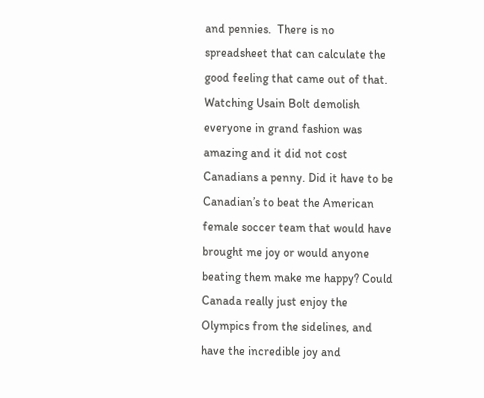and pennies.  There is no spreadsheet that can calculate the good feeling that came out of that. Watching Usain Bolt demolish everyone in grand fashion was amazing and it did not cost Canadians a penny. Did it have to be Canadian’s to beat the American female soccer team that would have brought me joy or would anyone beating them make me happy? Could Canada really just enjoy the Olympics from the sidelines, and have the incredible joy and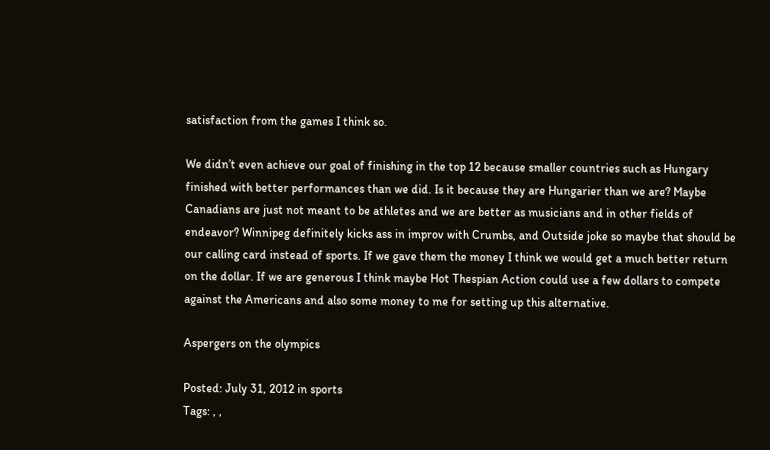satisfaction from the games I think so.

We didn’t even achieve our goal of finishing in the top 12 because smaller countries such as Hungary finished with better performances than we did. Is it because they are Hungarier than we are? Maybe Canadians are just not meant to be athletes and we are better as musicians and in other fields of endeavor? Winnipeg definitely kicks ass in improv with Crumbs, and Outside joke so maybe that should be our calling card instead of sports. If we gave them the money I think we would get a much better return on the dollar. If we are generous I think maybe Hot Thespian Action could use a few dollars to compete against the Americans and also some money to me for setting up this alternative.

Aspergers on the olympics

Posted: July 31, 2012 in sports
Tags: , ,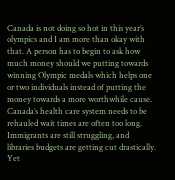Canada is not doing so hot in this year’s olympics and I am more than okay with that. A person has to begin to ask how much money should we putting towards winning Olympic medals which helps one or two individuals instead of putting the money towards a more worthwhile cause. Canada’s health care system needs to be rehauled wait times are often too long. Immigrants are still struggling, and libraries budgets are getting cut drastically. Yet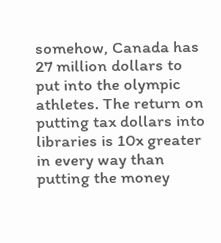somehow, Canada has 27 million dollars to put into the olympic athletes. The return on putting tax dollars into libraries is 10x greater in every way than putting the money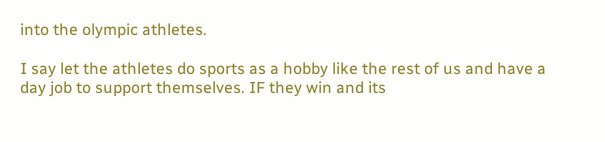into the olympic athletes.

I say let the athletes do sports as a hobby like the rest of us and have a day job to support themselves. IF they win and its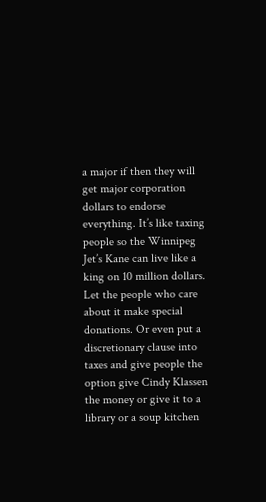a major if then they will get major corporation dollars to endorse everything. It’s like taxing people so the Winnipeg Jet’s Kane can live like a king on 10 million dollars. Let the people who care about it make special donations. Or even put a discretionary clause into taxes and give people the option give Cindy Klassen the money or give it to a library or a soup kitchen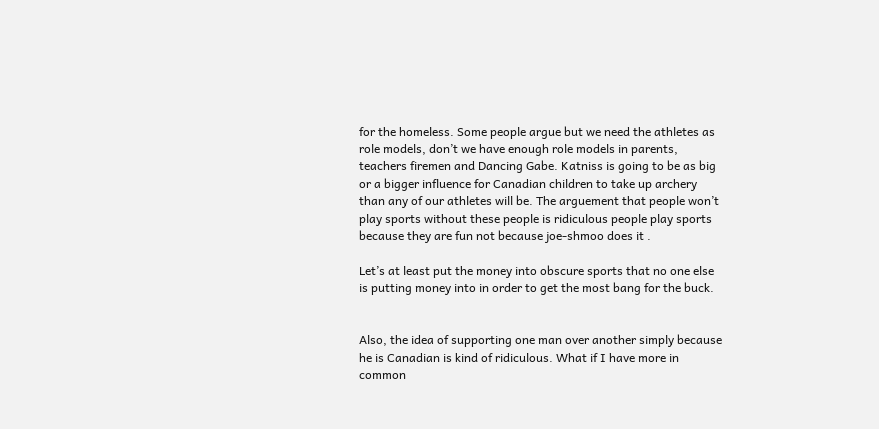for the homeless. Some people argue but we need the athletes as role models, don’t we have enough role models in parents, teachers firemen and Dancing Gabe. Katniss is going to be as big or a bigger influence for Canadian children to take up archery than any of our athletes will be. The arguement that people won’t play sports without these people is ridiculous people play sports because they are fun not because joe-shmoo does it .

Let’s at least put the money into obscure sports that no one else is putting money into in order to get the most bang for the buck.


Also, the idea of supporting one man over another simply because he is Canadian is kind of ridiculous. What if I have more in common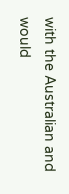with the Australian and would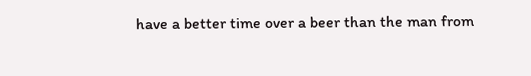have a better time over a beer than the man from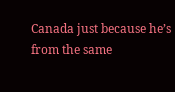Canada just because he’s from the same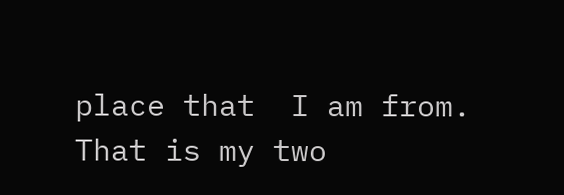place that  I am from.  That is my two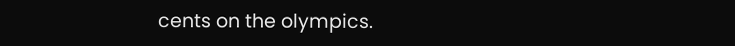cents on the olympics.